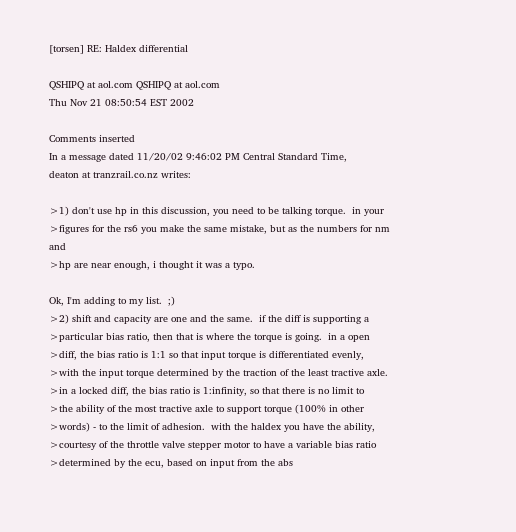[torsen] RE: Haldex differential

QSHIPQ at aol.com QSHIPQ at aol.com
Thu Nov 21 08:50:54 EST 2002

Comments inserted
In a message dated 11/20/02 9:46:02 PM Central Standard Time,
deaton at tranzrail.co.nz writes:

>1) don't use hp in this discussion, you need to be talking torque.  in your
>figures for the rs6 you make the same mistake, but as the numbers for nm and
>hp are near enough, i thought it was a typo.

Ok, I'm adding to my list.  ;)
>2) shift and capacity are one and the same.  if the diff is supporting a
>particular bias ratio, then that is where the torque is going.  in a open
>diff, the bias ratio is 1:1 so that input torque is differentiated evenly,
>with the input torque determined by the traction of the least tractive axle.
>in a locked diff, the bias ratio is 1:infinity, so that there is no limit to
>the ability of the most tractive axle to support torque (100% in other
>words) - to the limit of adhesion.  with the haldex you have the ability,
>courtesy of the throttle valve stepper motor to have a variable bias ratio
>determined by the ecu, based on input from the abs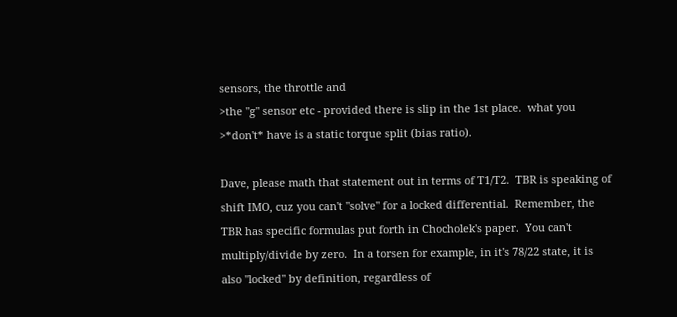sensors, the throttle and
>the "g" sensor etc - provided there is slip in the 1st place.  what you
>*don't* have is a static torque split (bias ratio).

Dave, please math that statement out in terms of T1/T2.  TBR is speaking of
shift IMO, cuz you can't "solve" for a locked differential.  Remember, the
TBR has specific formulas put forth in Chocholek's paper.  You can't
multiply/divide by zero.  In a torsen for example, in it's 78/22 state, it is
also "locked" by definition, regardless of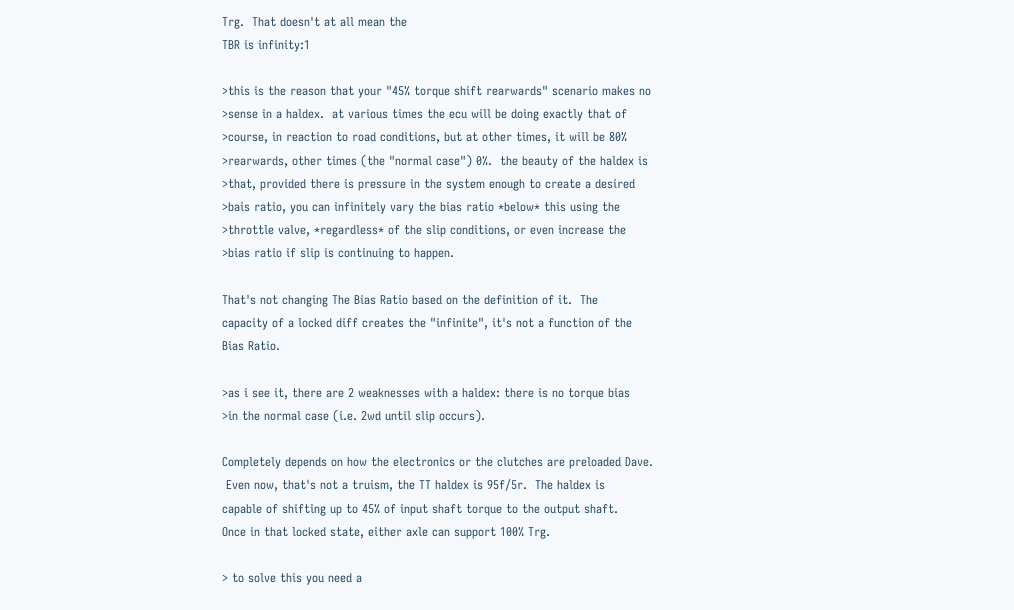Trg.  That doesn't at all mean the
TBR is infinity:1

>this is the reason that your "45% torque shift rearwards" scenario makes no
>sense in a haldex.  at various times the ecu will be doing exactly that of
>course, in reaction to road conditions, but at other times, it will be 80%
>rearwards, other times (the "normal case") 0%.  the beauty of the haldex is
>that, provided there is pressure in the system enough to create a desired
>bais ratio, you can infinitely vary the bias ratio *below* this using the
>throttle valve, *regardless* of the slip conditions, or even increase the
>bias ratio if slip is continuing to happen.

That's not changing The Bias Ratio based on the definition of it.  The
capacity of a locked diff creates the "infinite", it's not a function of the
Bias Ratio.

>as i see it, there are 2 weaknesses with a haldex: there is no torque bias
>in the normal case (i.e. 2wd until slip occurs).

Completely depends on how the electronics or the clutches are preloaded Dave.
 Even now, that's not a truism, the TT haldex is 95f/5r.  The haldex is
capable of shifting up to 45% of input shaft torque to the output shaft.
Once in that locked state, either axle can support 100% Trg.

> to solve this you need a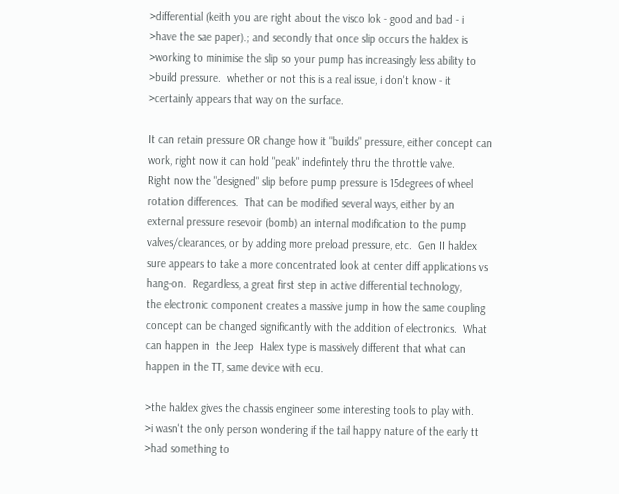>differential (keith you are right about the visco lok - good and bad - i
>have the sae paper).; and secondly that once slip occurs the haldex is
>working to minimise the slip so your pump has increasingly less ability to
>build pressure.  whether or not this is a real issue, i don't know - it
>certainly appears that way on the surface.

It can retain pressure OR change how it "builds" pressure, either concept can
work, right now it can hold "peak" indefintely thru the throttle valve.
Right now the "designed" slip before pump pressure is 15degrees of wheel
rotation differences.  That can be modified several ways, either by an
external pressure resevoir (bomb) an internal modification to the pump
valves/clearances, or by adding more preload pressure, etc.  Gen II haldex
sure appears to take a more concentrated look at center diff applications vs
hang-on.  Regardless, a great first step in active differential technology,
the electronic component creates a massive jump in how the same coupling
concept can be changed significantly with the addition of electronics.  What
can happen in  the Jeep  Halex type is massively different that what can
happen in the TT, same device with ecu.

>the haldex gives the chassis engineer some interesting tools to play with.
>i wasn't the only person wondering if the tail happy nature of the early tt
>had something to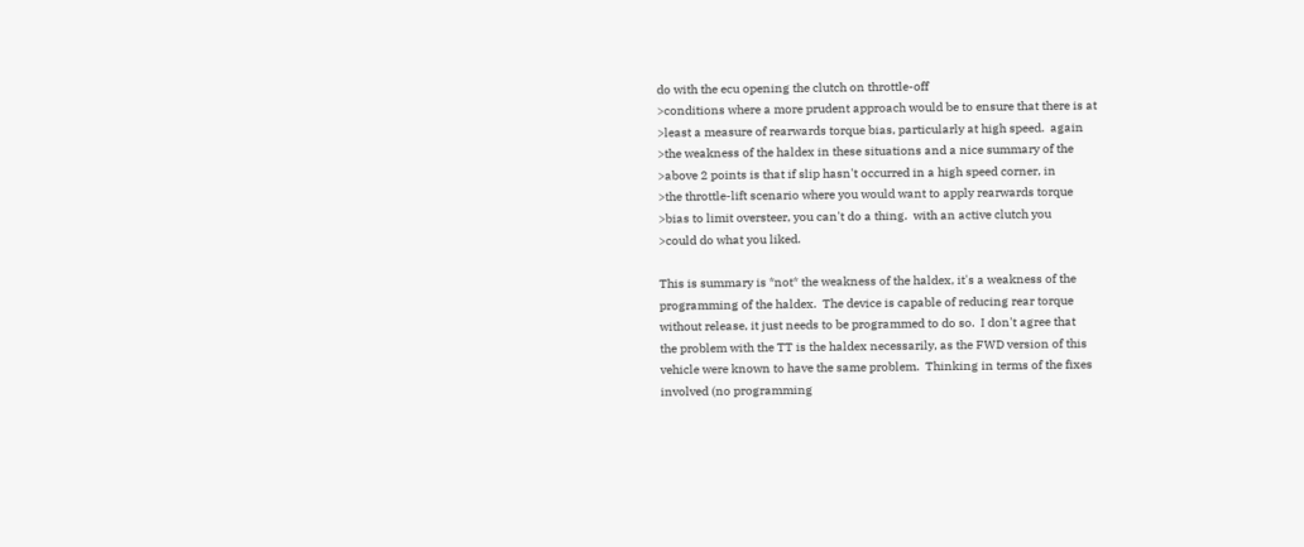do with the ecu opening the clutch on throttle-off
>conditions where a more prudent approach would be to ensure that there is at
>least a measure of rearwards torque bias, particularly at high speed.  again
>the weakness of the haldex in these situations and a nice summary of the
>above 2 points is that if slip hasn't occurred in a high speed corner, in
>the throttle-lift scenario where you would want to apply rearwards torque
>bias to limit oversteer, you can't do a thing.  with an active clutch you
>could do what you liked.

This is summary is *not* the weakness of the haldex, it's a weakness of the
programming of the haldex.  The device is capable of reducing rear torque
without release, it just needs to be programmed to do so.  I don't agree that
the problem with the TT is the haldex necessarily, as the FWD version of this
vehicle were known to have the same problem.  Thinking in terms of the fixes
involved (no programming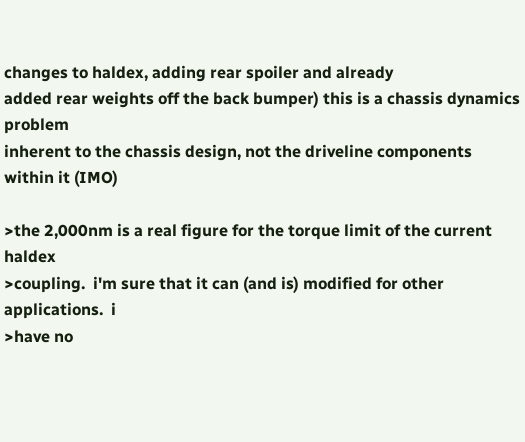changes to haldex, adding rear spoiler and already
added rear weights off the back bumper) this is a chassis dynamics problem
inherent to the chassis design, not the driveline components within it (IMO)

>the 2,000nm is a real figure for the torque limit of the current haldex
>coupling.  i'm sure that it can (and is) modified for other applications.  i
>have no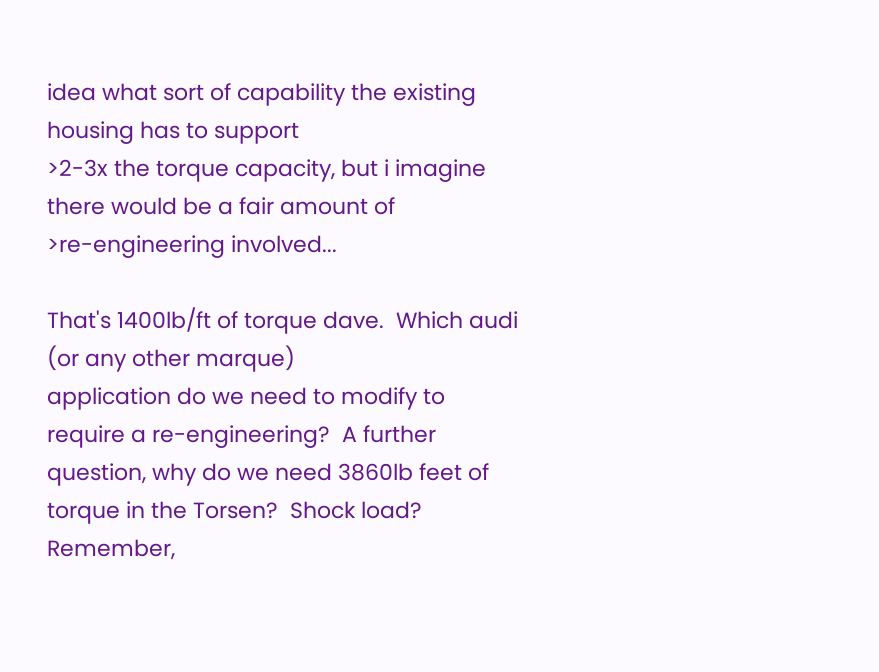idea what sort of capability the existing housing has to support
>2-3x the torque capacity, but i imagine there would be a fair amount of
>re-engineering involved...

That's 1400lb/ft of torque dave.  Which audi (or any other marque)
application do we need to modify to require a re-engineering?  A further
question, why do we need 3860lb feet of torque in the Torsen?  Shock load?
Remember,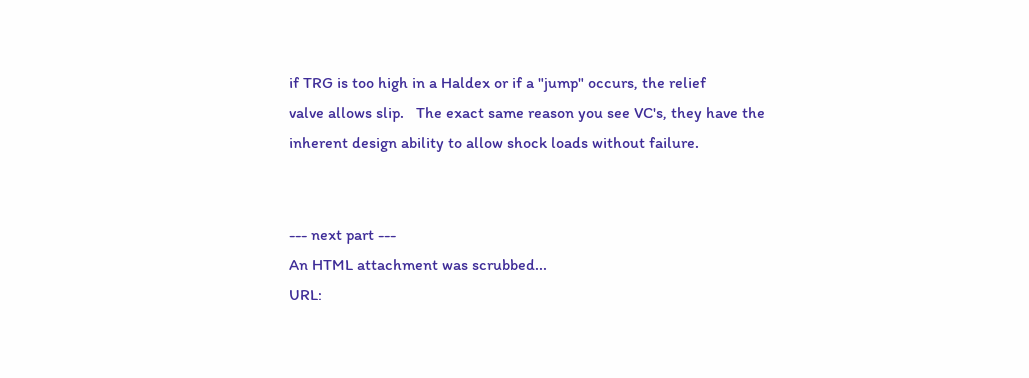if TRG is too high in a Haldex or if a "jump" occurs, the relief
valve allows slip.   The exact same reason you see VC's, they have the
inherent design ability to allow shock loads without failure.


--- next part ---
An HTML attachment was scrubbed...
URL: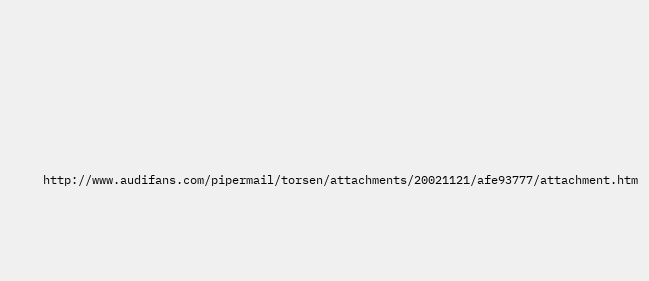http://www.audifans.com/pipermail/torsen/attachments/20021121/afe93777/attachment.htm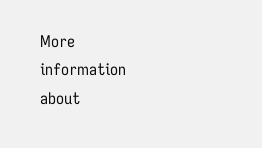More information about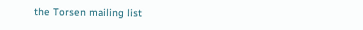the Torsen mailing list